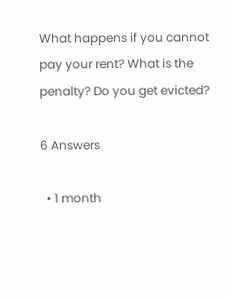What happens if you cannot pay your rent? What is the penalty? Do you get evicted?

6 Answers

  • 1 month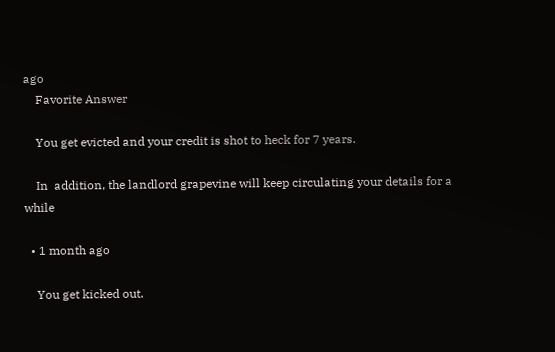ago
    Favorite Answer

    You get evicted and your credit is shot to heck for 7 years.

    In  addition, the landlord grapevine will keep circulating your details for a while

  • 1 month ago

    You get kicked out.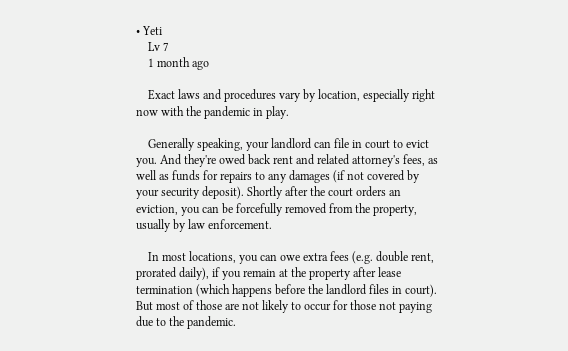• Yeti
    Lv 7
    1 month ago

    Exact laws and procedures vary by location, especially right now with the pandemic in play.

    Generally speaking, your landlord can file in court to evict you. And they're owed back rent and related attorney's fees, as well as funds for repairs to any damages (if not covered by your security deposit). Shortly after the court orders an eviction, you can be forcefully removed from the property, usually by law enforcement.

    In most locations, you can owe extra fees (e.g. double rent, prorated daily), if you remain at the property after lease termination (which happens before the landlord files in court). But most of those are not likely to occur for those not paying due to the pandemic.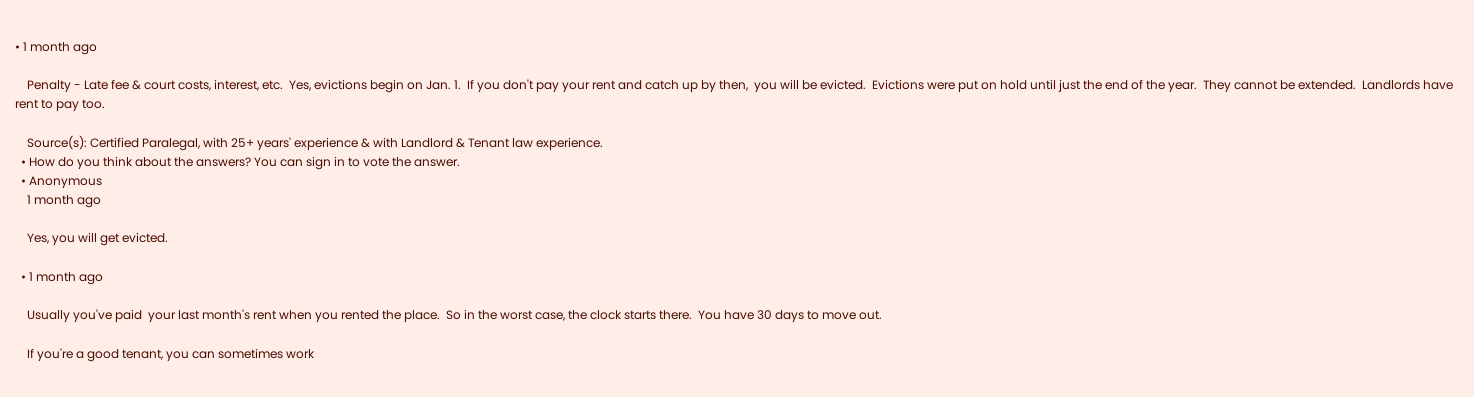• 1 month ago

    Penalty - Late fee & court costs, interest, etc.  Yes, evictions begin on Jan. 1.  If you don't pay your rent and catch up by then,  you will be evicted.  Evictions were put on hold until just the end of the year.  They cannot be extended.  Landlords have rent to pay too.

    Source(s): Certified Paralegal, with 25+ years' experience & with Landlord & Tenant law experience.
  • How do you think about the answers? You can sign in to vote the answer.
  • Anonymous
    1 month ago

    Yes, you will get evicted.

  • 1 month ago

    Usually you've paid  your last month's rent when you rented the place.  So in the worst case, the clock starts there.  You have 30 days to move out.

    If you're a good tenant, you can sometimes work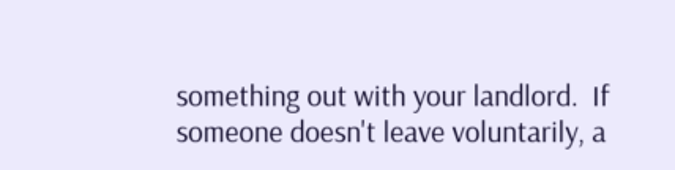something out with your landlord.  If someone doesn't leave voluntarily, a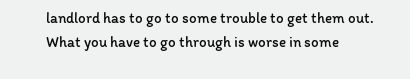landlord has to go to some trouble to get them out.  What you have to go through is worse in some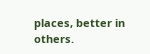places, better in others.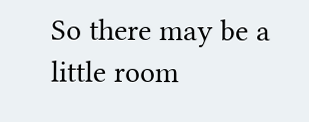So there may be a little room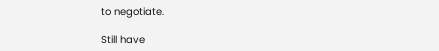to negotiate.

Still have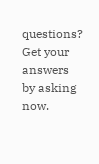questions? Get your answers by asking now.